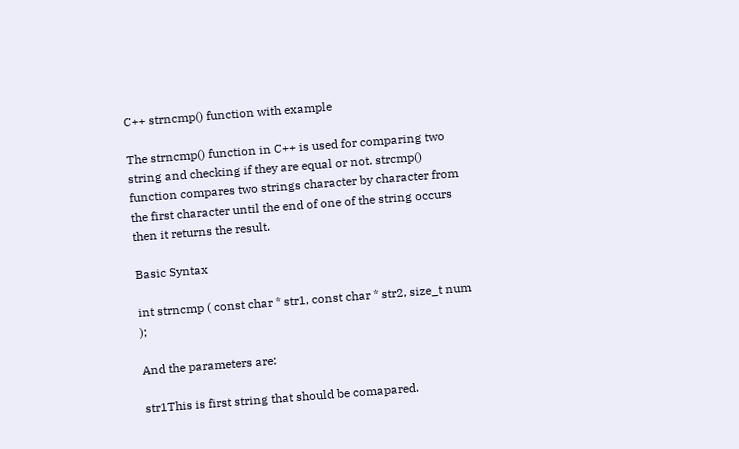C++ strncmp() function with example

The strncmp() function in C++ is used for comparing two string and checking if they are equal or not. strcmp() function compares two strings character by character from the first character until the end of one of the string occurs then it returns the result.

Basic Syntax

int strncmp ( const char * str1, const char * str2, size_t num );

And the parameters are:

str1This is first string that should be comapared.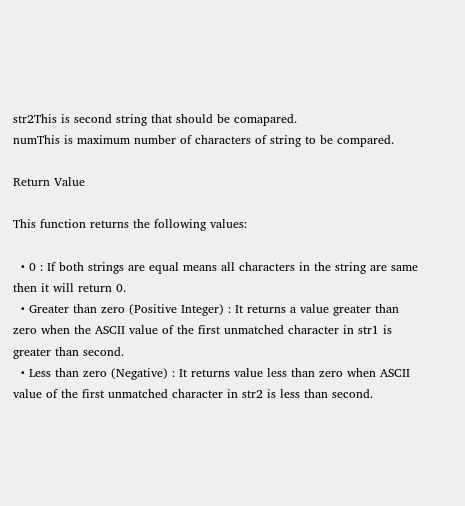str2This is second string that should be comapared.
numThis is maximum number of characters of string to be compared.

Return Value

This function returns the following values:

  • 0 : If both strings are equal means all characters in the string are same then it will return 0.
  • Greater than zero (Positive Integer) : It returns a value greater than zero when the ASCII value of the first unmatched character in str1 is greater than second.
  • Less than zero (Negative) : It returns value less than zero when ASCII value of the first unmatched character in str2 is less than second.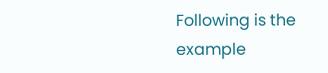Following is the example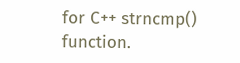for C++ strncmp() function.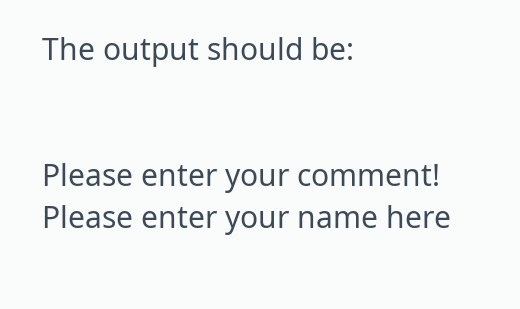The output should be:


Please enter your comment!
Please enter your name here